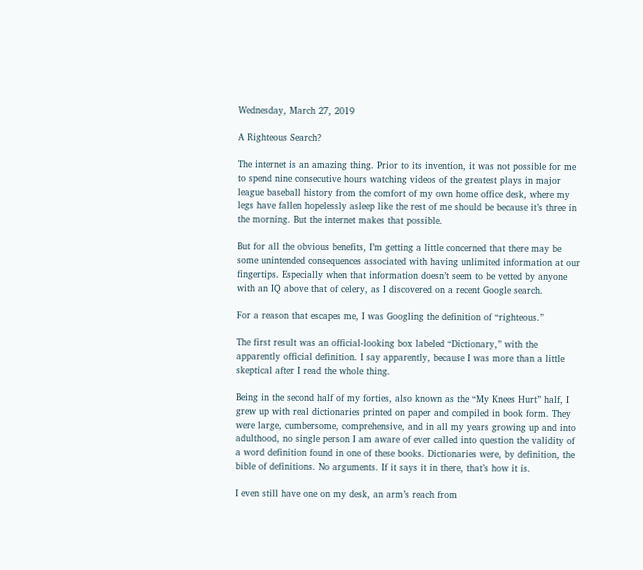Wednesday, March 27, 2019

A Righteous Search?

The internet is an amazing thing. Prior to its invention, it was not possible for me to spend nine consecutive hours watching videos of the greatest plays in major league baseball history from the comfort of my own home office desk, where my legs have fallen hopelessly asleep like the rest of me should be because it’s three in the morning. But the internet makes that possible.

But for all the obvious benefits, I’m getting a little concerned that there may be some unintended consequences associated with having unlimited information at our fingertips. Especially when that information doesn’t seem to be vetted by anyone with an IQ above that of celery, as I discovered on a recent Google search.

For a reason that escapes me, I was Googling the definition of “righteous.”

The first result was an official-looking box labeled “Dictionary,” with the apparently official definition. I say apparently, because I was more than a little skeptical after I read the whole thing.

Being in the second half of my forties, also known as the “My Knees Hurt” half, I grew up with real dictionaries printed on paper and compiled in book form. They were large, cumbersome, comprehensive, and in all my years growing up and into adulthood, no single person I am aware of ever called into question the validity of a word definition found in one of these books. Dictionaries were, by definition, the bible of definitions. No arguments. If it says it in there, that’s how it is.

I even still have one on my desk, an arm’s reach from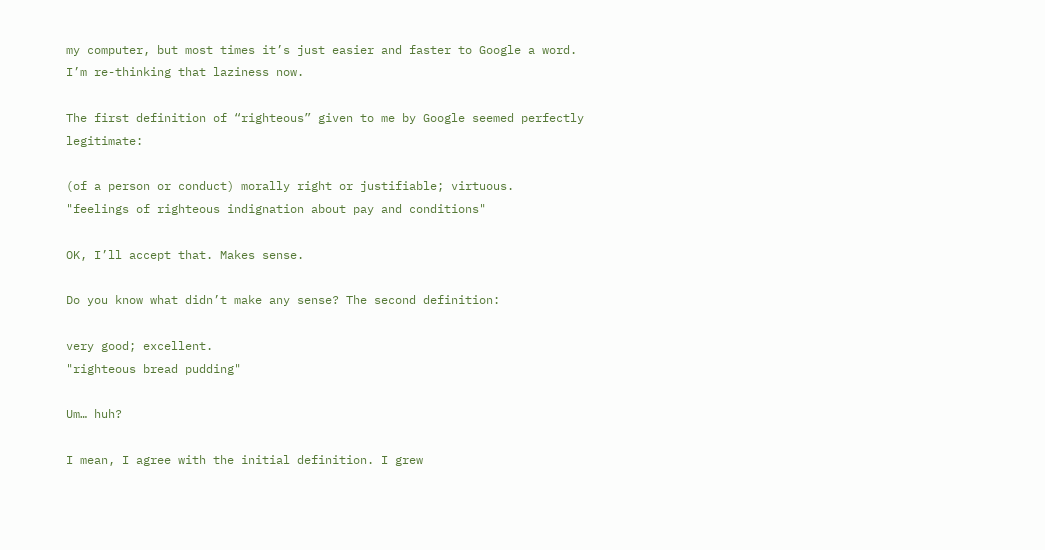my computer, but most times it’s just easier and faster to Google a word. I’m re-thinking that laziness now.

The first definition of “righteous” given to me by Google seemed perfectly legitimate:

(of a person or conduct) morally right or justifiable; virtuous.
"feelings of righteous indignation about pay and conditions"

OK, I’ll accept that. Makes sense.

Do you know what didn’t make any sense? The second definition:

very good; excellent.
"righteous bread pudding"

Um… huh?

I mean, I agree with the initial definition. I grew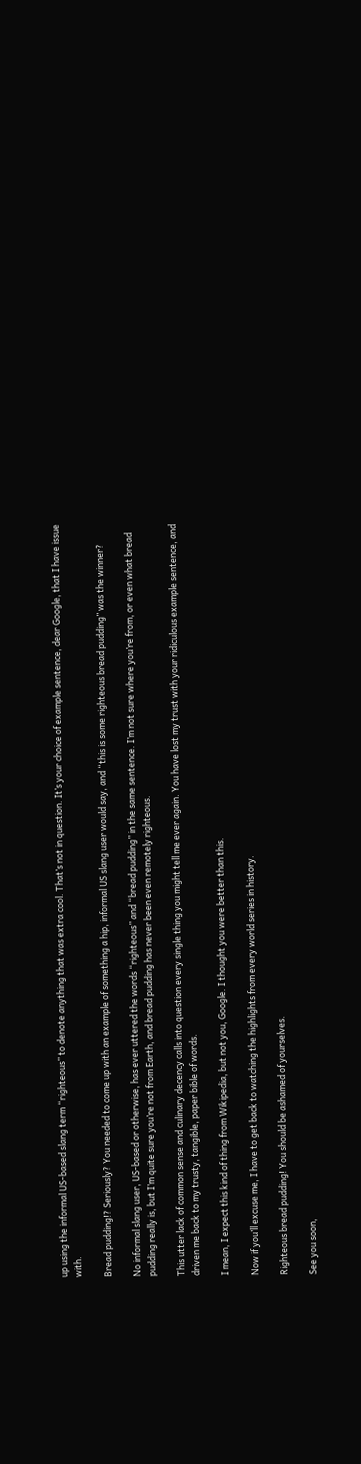up using the informal US-based slang term “righteous” to denote anything that was extra cool. That’s not in question. It’s your choice of example sentence, dear Google, that I have issue with.

Bread pudding!? Seriously? You needed to come up with an example of something a hip, informal US slang user would say, and “this is some righteous bread pudding” was the winner?

No informal slang user, US-based or otherwise, has ever uttered the words “righteous” and “bread pudding” in the same sentence. I’m not sure where you’re from, or even what bread pudding really is, but I’m quite sure you’re not from Earth, and bread pudding has never been even remotely righteous.

This utter lack of common sense and culinary decency calls into question every single thing you might tell me ever again. You have lost my trust with your ridiculous example sentence, and driven me back to my trusty, tangible, paper bible of words.

I mean, I expect this kind of thing from Wikipedia, but not you, Google. I thought you were better than this.

Now if you’ll excuse me, I have to get back to watching the highlights from every world series in history.

Righteous bread pudding! You should be ashamed of yourselves.

See you soon,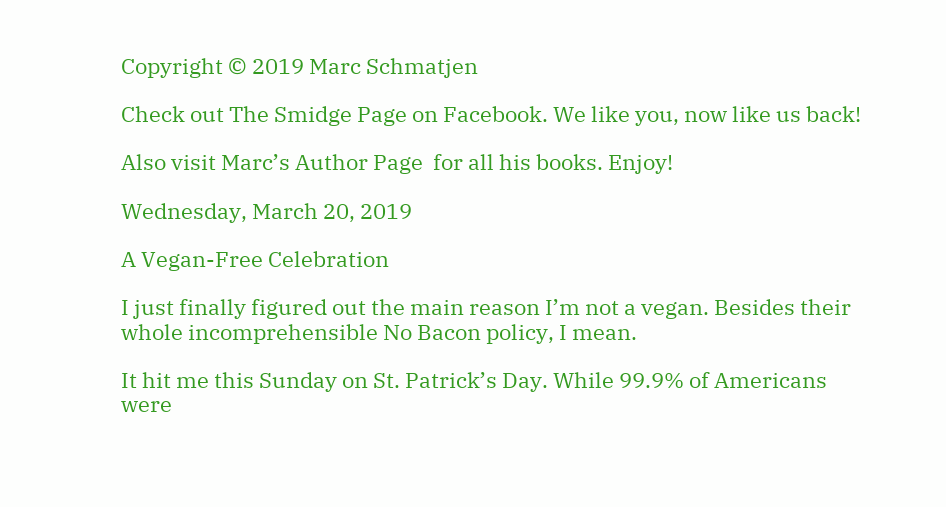Copyright © 2019 Marc Schmatjen

Check out The Smidge Page on Facebook. We like you, now like us back!

Also visit Marc’s Author Page  for all his books. Enjoy!

Wednesday, March 20, 2019

A Vegan-Free Celebration

I just finally figured out the main reason I’m not a vegan. Besides their whole incomprehensible No Bacon policy, I mean.

It hit me this Sunday on St. Patrick’s Day. While 99.9% of Americans were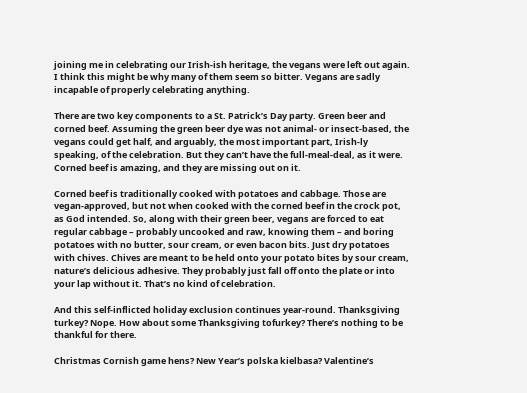joining me in celebrating our Irish-ish heritage, the vegans were left out again. I think this might be why many of them seem so bitter. Vegans are sadly incapable of properly celebrating anything.

There are two key components to a St. Patrick’s Day party. Green beer and corned beef. Assuming the green beer dye was not animal- or insect-based, the vegans could get half, and arguably, the most important part, Irish-ly speaking, of the celebration. But they can’t have the full-meal-deal, as it were. Corned beef is amazing, and they are missing out on it.

Corned beef is traditionally cooked with potatoes and cabbage. Those are vegan-approved, but not when cooked with the corned beef in the crock pot, as God intended. So, along with their green beer, vegans are forced to eat regular cabbage – probably uncooked and raw, knowing them – and boring potatoes with no butter, sour cream, or even bacon bits. Just dry potatoes with chives. Chives are meant to be held onto your potato bites by sour cream, nature’s delicious adhesive. They probably just fall off onto the plate or into your lap without it. That’s no kind of celebration.

And this self-inflicted holiday exclusion continues year-round. Thanksgiving turkey? Nope. How about some Thanksgiving tofurkey? There’s nothing to be thankful for there.

Christmas Cornish game hens? New Year’s polska kielbasa? Valentine’s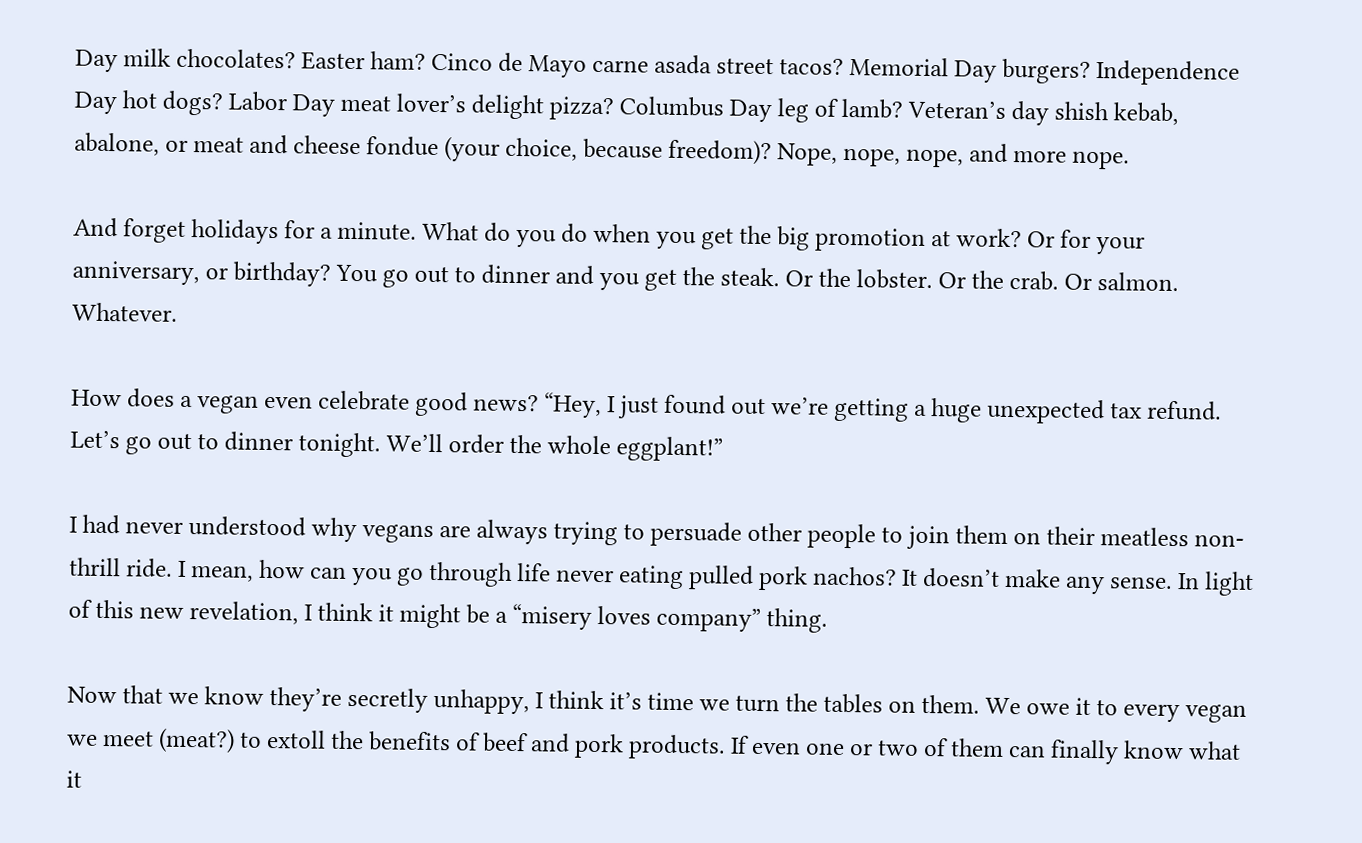Day milk chocolates? Easter ham? Cinco de Mayo carne asada street tacos? Memorial Day burgers? Independence Day hot dogs? Labor Day meat lover’s delight pizza? Columbus Day leg of lamb? Veteran’s day shish kebab, abalone, or meat and cheese fondue (your choice, because freedom)? Nope, nope, nope, and more nope.

And forget holidays for a minute. What do you do when you get the big promotion at work? Or for your anniversary, or birthday? You go out to dinner and you get the steak. Or the lobster. Or the crab. Or salmon. Whatever.

How does a vegan even celebrate good news? “Hey, I just found out we’re getting a huge unexpected tax refund. Let’s go out to dinner tonight. We’ll order the whole eggplant!”

I had never understood why vegans are always trying to persuade other people to join them on their meatless non-thrill ride. I mean, how can you go through life never eating pulled pork nachos? It doesn’t make any sense. In light of this new revelation, I think it might be a “misery loves company” thing.

Now that we know they’re secretly unhappy, I think it’s time we turn the tables on them. We owe it to every vegan we meet (meat?) to extoll the benefits of beef and pork products. If even one or two of them can finally know what it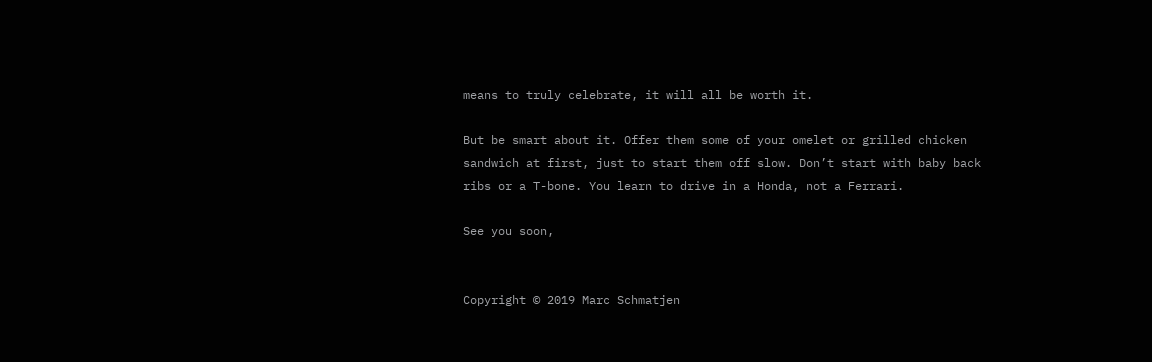means to truly celebrate, it will all be worth it.

But be smart about it. Offer them some of your omelet or grilled chicken sandwich at first, just to start them off slow. Don’t start with baby back ribs or a T-bone. You learn to drive in a Honda, not a Ferrari.

See you soon,


Copyright © 2019 Marc Schmatjen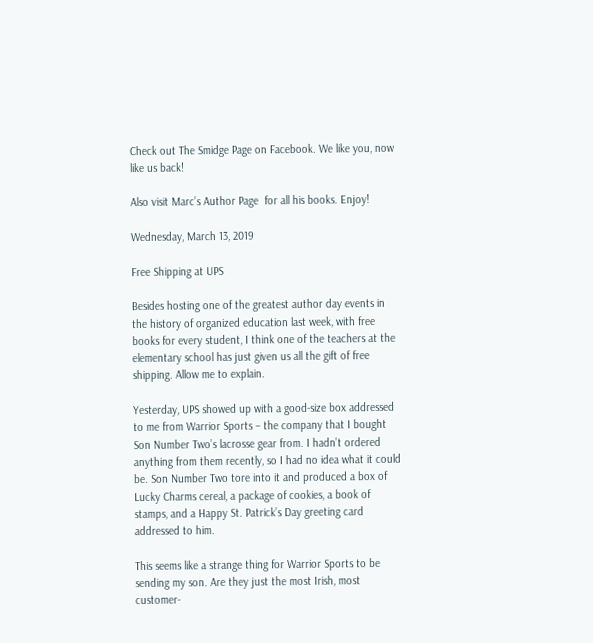Check out The Smidge Page on Facebook. We like you, now like us back!

Also visit Marc’s Author Page  for all his books. Enjoy!

Wednesday, March 13, 2019

Free Shipping at UPS

Besides hosting one of the greatest author day events in the history of organized education last week, with free books for every student, I think one of the teachers at the elementary school has just given us all the gift of free shipping. Allow me to explain.

Yesterday, UPS showed up with a good-size box addressed to me from Warrior Sports – the company that I bought Son Number Two’s lacrosse gear from. I hadn’t ordered anything from them recently, so I had no idea what it could be. Son Number Two tore into it and produced a box of Lucky Charms cereal, a package of cookies, a book of stamps, and a Happy St. Patrick’s Day greeting card addressed to him.

This seems like a strange thing for Warrior Sports to be sending my son. Are they just the most Irish, most customer-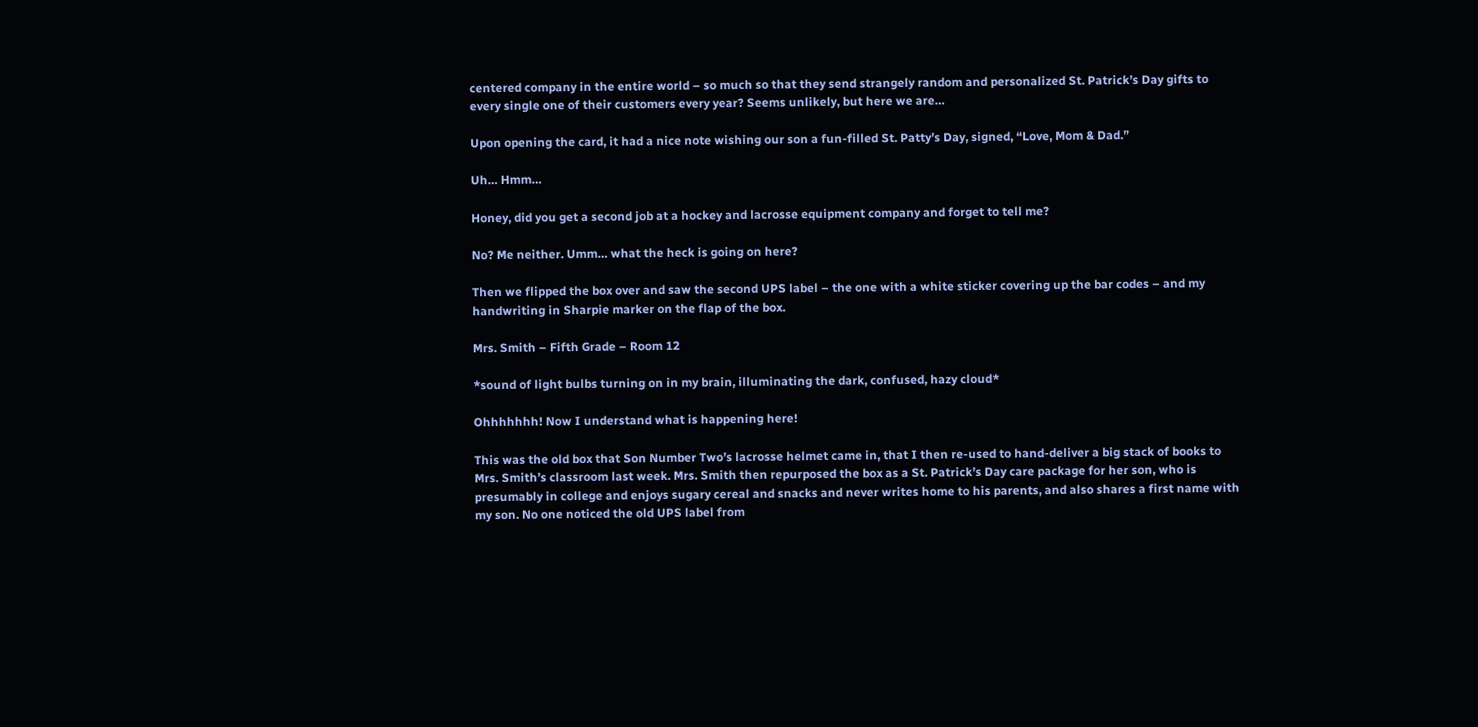centered company in the entire world – so much so that they send strangely random and personalized St. Patrick’s Day gifts to every single one of their customers every year? Seems unlikely, but here we are…

Upon opening the card, it had a nice note wishing our son a fun-filled St. Patty’s Day, signed, “Love, Mom & Dad.”

Uh… Hmm…

Honey, did you get a second job at a hockey and lacrosse equipment company and forget to tell me?

No? Me neither. Umm… what the heck is going on here?

Then we flipped the box over and saw the second UPS label – the one with a white sticker covering up the bar codes – and my handwriting in Sharpie marker on the flap of the box.

Mrs. Smith – Fifth Grade – Room 12

*sound of light bulbs turning on in my brain, illuminating the dark, confused, hazy cloud*

Ohhhhhhh! Now I understand what is happening here!

This was the old box that Son Number Two’s lacrosse helmet came in, that I then re-used to hand-deliver a big stack of books to Mrs. Smith’s classroom last week. Mrs. Smith then repurposed the box as a St. Patrick’s Day care package for her son, who is presumably in college and enjoys sugary cereal and snacks and never writes home to his parents, and also shares a first name with my son. No one noticed the old UPS label from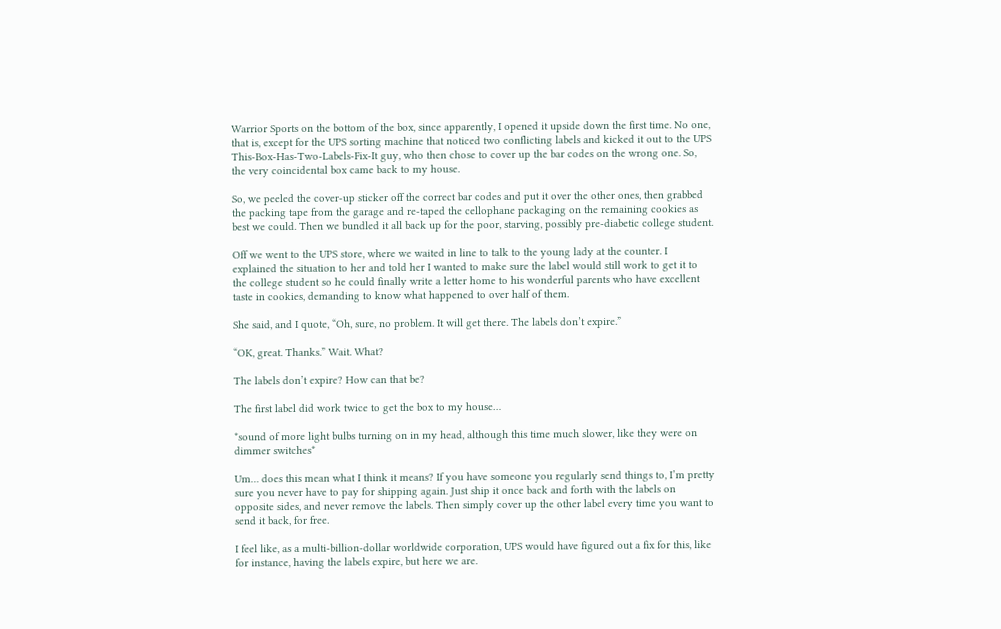Warrior Sports on the bottom of the box, since apparently, I opened it upside down the first time. No one, that is, except for the UPS sorting machine that noticed two conflicting labels and kicked it out to the UPS This-Box-Has-Two-Labels-Fix-It guy, who then chose to cover up the bar codes on the wrong one. So, the very coincidental box came back to my house.

So, we peeled the cover-up sticker off the correct bar codes and put it over the other ones, then grabbed the packing tape from the garage and re-taped the cellophane packaging on the remaining cookies as best we could. Then we bundled it all back up for the poor, starving, possibly pre-diabetic college student.

Off we went to the UPS store, where we waited in line to talk to the young lady at the counter. I explained the situation to her and told her I wanted to make sure the label would still work to get it to the college student so he could finally write a letter home to his wonderful parents who have excellent taste in cookies, demanding to know what happened to over half of them.

She said, and I quote, “Oh, sure, no problem. It will get there. The labels don’t expire.”

“OK, great. Thanks.” Wait. What?

The labels don’t expire? How can that be?

The first label did work twice to get the box to my house…

*sound of more light bulbs turning on in my head, although this time much slower, like they were on dimmer switches*

Um… does this mean what I think it means? If you have someone you regularly send things to, I’m pretty sure you never have to pay for shipping again. Just ship it once back and forth with the labels on opposite sides, and never remove the labels. Then simply cover up the other label every time you want to send it back, for free.

I feel like, as a multi-billion-dollar worldwide corporation, UPS would have figured out a fix for this, like for instance, having the labels expire, but here we are.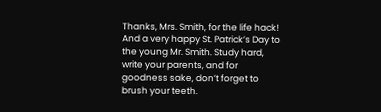Thanks, Mrs. Smith, for the life hack! And a very happy St. Patrick’s Day to the young Mr. Smith. Study hard, write your parents, and for goodness sake, don’t forget to brush your teeth.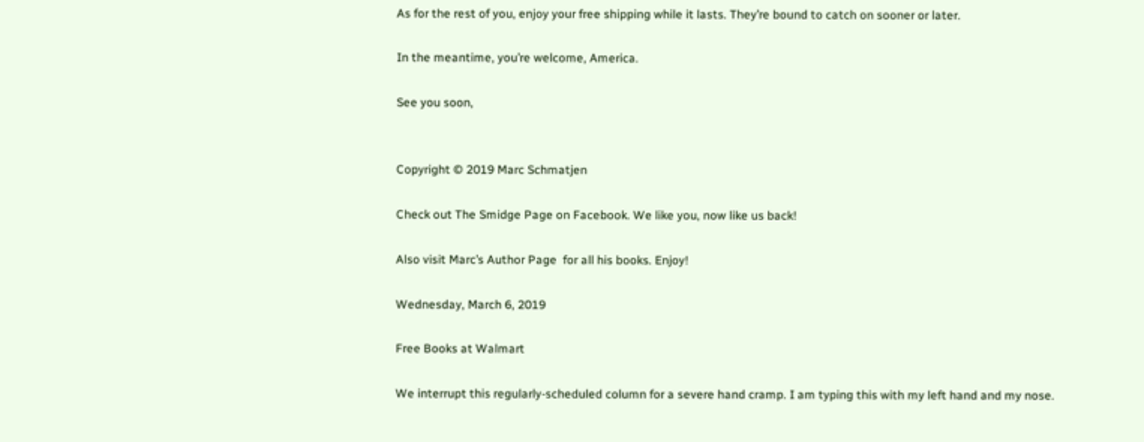As for the rest of you, enjoy your free shipping while it lasts. They’re bound to catch on sooner or later.

In the meantime, you’re welcome, America.

See you soon,


Copyright © 2019 Marc Schmatjen

Check out The Smidge Page on Facebook. We like you, now like us back!

Also visit Marc’s Author Page  for all his books. Enjoy!

Wednesday, March 6, 2019

Free Books at Walmart

We interrupt this regularly-scheduled column for a severe hand cramp. I am typing this with my left hand and my nose.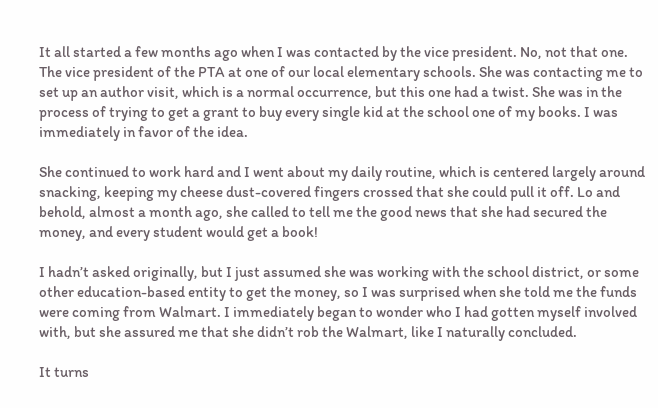It all started a few months ago when I was contacted by the vice president. No, not that one. The vice president of the PTA at one of our local elementary schools. She was contacting me to set up an author visit, which is a normal occurrence, but this one had a twist. She was in the process of trying to get a grant to buy every single kid at the school one of my books. I was immediately in favor of the idea.

She continued to work hard and I went about my daily routine, which is centered largely around snacking, keeping my cheese dust-covered fingers crossed that she could pull it off. Lo and behold, almost a month ago, she called to tell me the good news that she had secured the money, and every student would get a book!

I hadn’t asked originally, but I just assumed she was working with the school district, or some other education-based entity to get the money, so I was surprised when she told me the funds were coming from Walmart. I immediately began to wonder who I had gotten myself involved with, but she assured me that she didn’t rob the Walmart, like I naturally concluded.

It turns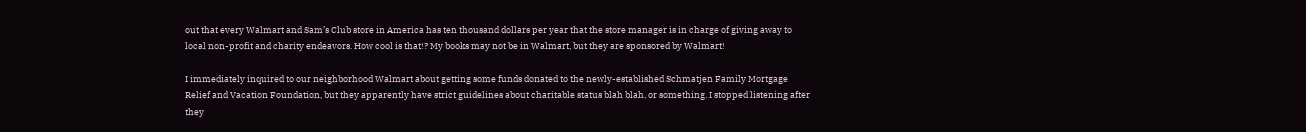out that every Walmart and Sam’s Club store in America has ten thousand dollars per year that the store manager is in charge of giving away to local non-profit and charity endeavors. How cool is that!? My books may not be in Walmart, but they are sponsored by Walmart!

I immediately inquired to our neighborhood Walmart about getting some funds donated to the newly-established Schmatjen Family Mortgage Relief and Vacation Foundation, but they apparently have strict guidelines about charitable status blah blah, or something. I stopped listening after they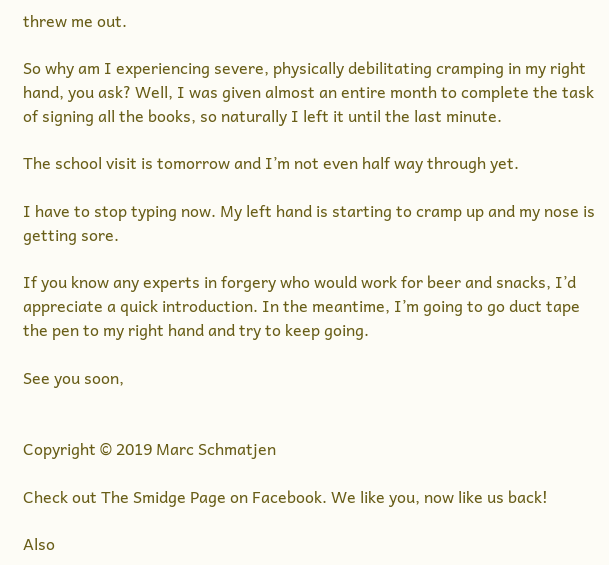threw me out.

So why am I experiencing severe, physically debilitating cramping in my right hand, you ask? Well, I was given almost an entire month to complete the task of signing all the books, so naturally I left it until the last minute.

The school visit is tomorrow and I’m not even half way through yet.

I have to stop typing now. My left hand is starting to cramp up and my nose is getting sore.

If you know any experts in forgery who would work for beer and snacks, I’d appreciate a quick introduction. In the meantime, I’m going to go duct tape the pen to my right hand and try to keep going.

See you soon,


Copyright © 2019 Marc Schmatjen

Check out The Smidge Page on Facebook. We like you, now like us back!

Also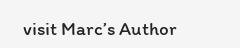visit Marc’s Author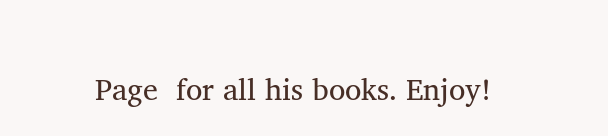Page  for all his books. Enjoy!